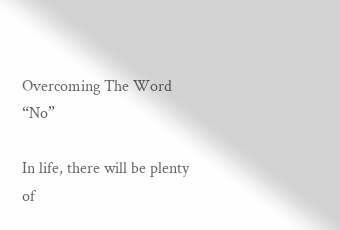Overcoming The Word “No”

In life, there will be plenty of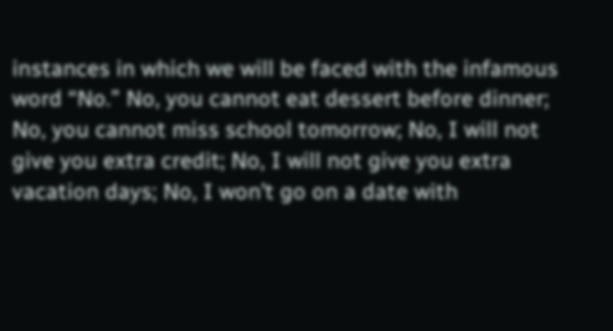instances in which we will be faced with the infamous word “No.” No, you cannot eat dessert before dinner; No, you cannot miss school tomorrow; No, I will not give you extra credit; No, I will not give you extra vacation days; No, I won’t go on a date with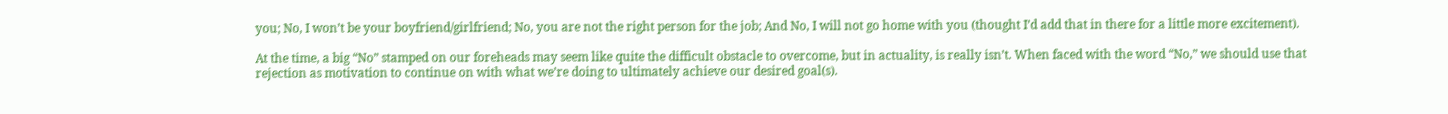you; No, I won’t be your boyfriend/girlfriend; No, you are not the right person for the job; And No, I will not go home with you (thought I’d add that in there for a little more excitement).

At the time, a big “No” stamped on our foreheads may seem like quite the difficult obstacle to overcome, but in actuality, is really isn’t. When faced with the word “No,” we should use that rejection as motivation to continue on with what we’re doing to ultimately achieve our desired goal(s).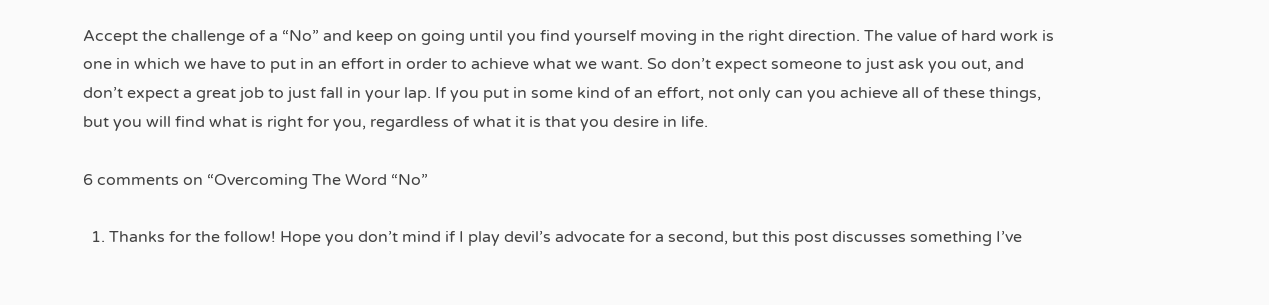Accept the challenge of a “No” and keep on going until you find yourself moving in the right direction. The value of hard work is one in which we have to put in an effort in order to achieve what we want. So don’t expect someone to just ask you out, and don’t expect a great job to just fall in your lap. If you put in some kind of an effort, not only can you achieve all of these things, but you will find what is right for you, regardless of what it is that you desire in life.

6 comments on “Overcoming The Word “No”

  1. Thanks for the follow! Hope you don’t mind if I play devil’s advocate for a second, but this post discusses something I’ve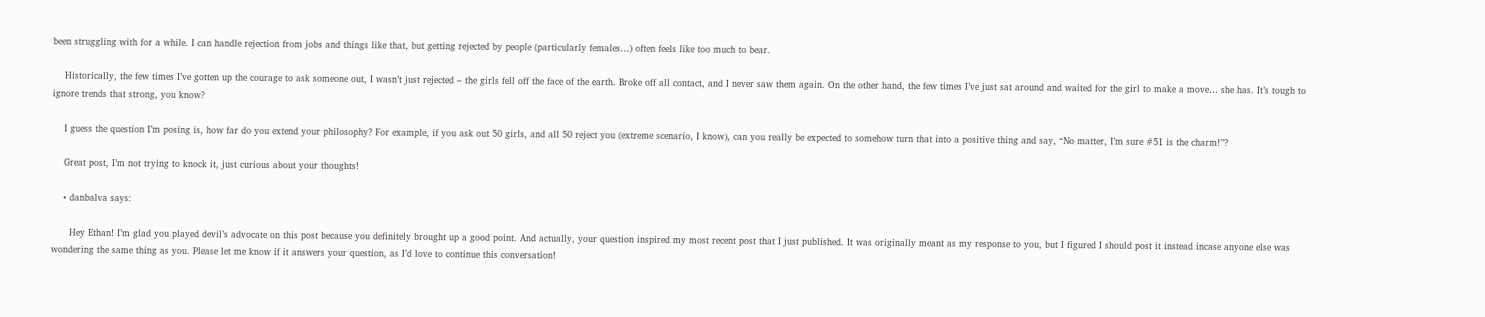been struggling with for a while. I can handle rejection from jobs and things like that, but getting rejected by people (particularly females…) often feels like too much to bear.

    Historically, the few times I’ve gotten up the courage to ask someone out, I wasn’t just rejected – the girls fell off the face of the earth. Broke off all contact, and I never saw them again. On the other hand, the few times I’ve just sat around and waited for the girl to make a move… she has. It’s tough to ignore trends that strong, you know?

    I guess the question I’m posing is, how far do you extend your philosophy? For example, if you ask out 50 girls, and all 50 reject you (extreme scenario, I know), can you really be expected to somehow turn that into a positive thing and say, “No matter, I’m sure #51 is the charm!”?

    Great post, I’m not trying to knock it, just curious about your thoughts!

    • danbalva says:

      Hey Ethan! I’m glad you played devil’s advocate on this post because you definitely brought up a good point. And actually, your question inspired my most recent post that I just published. It was originally meant as my response to you, but I figured I should post it instead incase anyone else was wondering the same thing as you. Please let me know if it answers your question, as I’d love to continue this conversation!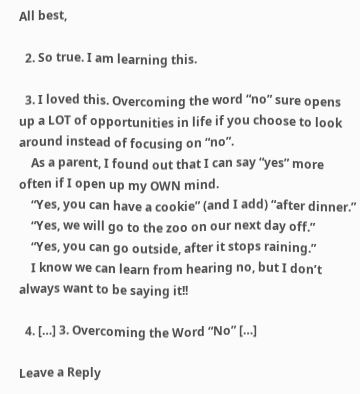All best,

  2. So true. I am learning this.

  3. I loved this. Overcoming the word “no” sure opens up a LOT of opportunities in life if you choose to look around instead of focusing on “no”.
    As a parent, I found out that I can say “yes” more often if I open up my OWN mind.
    “Yes, you can have a cookie” (and I add) “after dinner.”
    “Yes, we will go to the zoo on our next day off.”
    “Yes, you can go outside, after it stops raining.”
    I know we can learn from hearing no, but I don’t always want to be saying it!!

  4. […] 3. Overcoming the Word “No” […]

Leave a Reply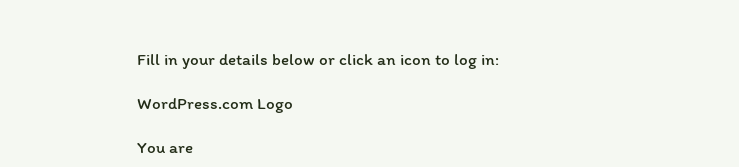Fill in your details below or click an icon to log in:

WordPress.com Logo

You are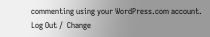commenting using your WordPress.com account. Log Out /  Change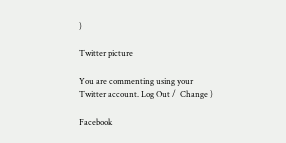)

Twitter picture

You are commenting using your Twitter account. Log Out /  Change )

Facebook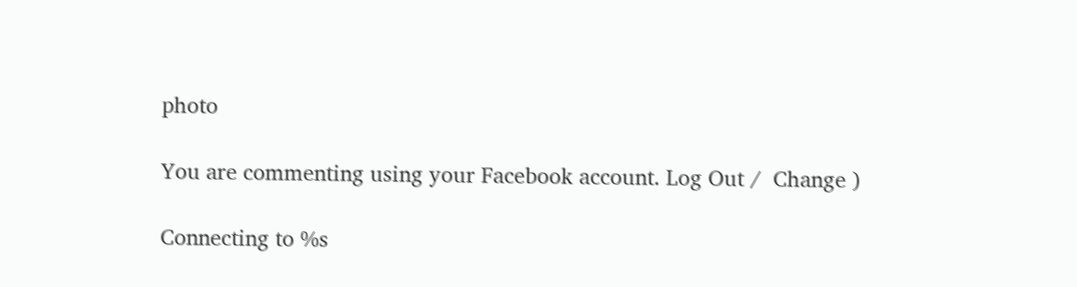photo

You are commenting using your Facebook account. Log Out /  Change )

Connecting to %s